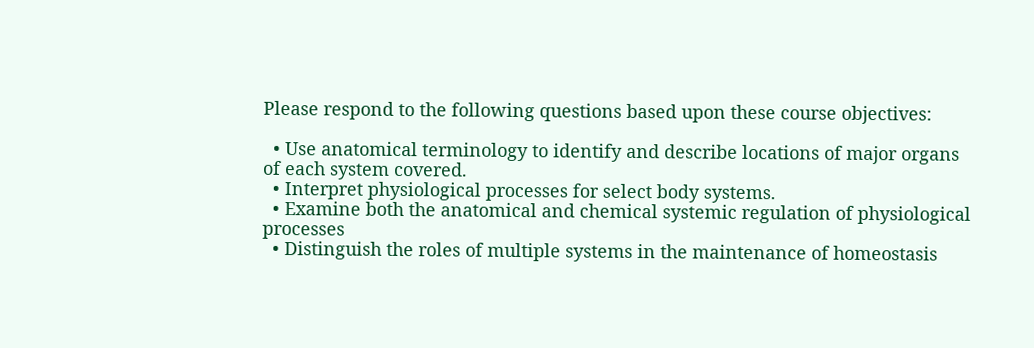Please respond to the following questions based upon these course objectives:

  • Use anatomical terminology to identify and describe locations of major organs of each system covered.
  • Interpret physiological processes for select body systems.
  • Examine both the anatomical and chemical systemic regulation of physiological processes
  • Distinguish the roles of multiple systems in the maintenance of homeostasis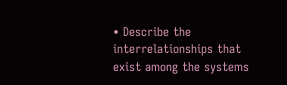• Describe the interrelationships that exist among the systems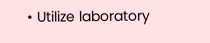• Utilize laboratory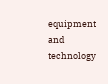equipment and technology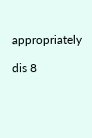appropriately

dis 8